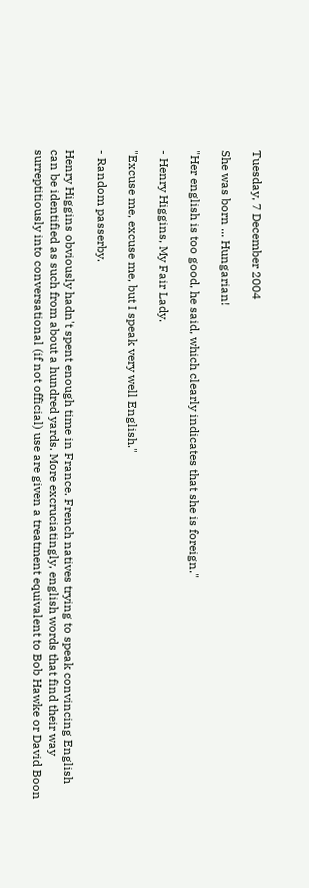Tuesday, 7 December 2004

She was born ... Hungarian!

"Her english is too good, he said, which clearly indicates that she is foreign."

- Henry Higgins, My Fair Lady.

"Excuse me, excuse me, but I speak very well English."

- Random passerby.

Henry Higgins obviously hadn't spent enough time in France. French natives trying to speak convincing English can be identified as such from about a hundred yards. More excruciatingly, english words that find their way surreptitiously into conversational (if not official) use are given a treatment equivalent to Bob Hawke or David Boon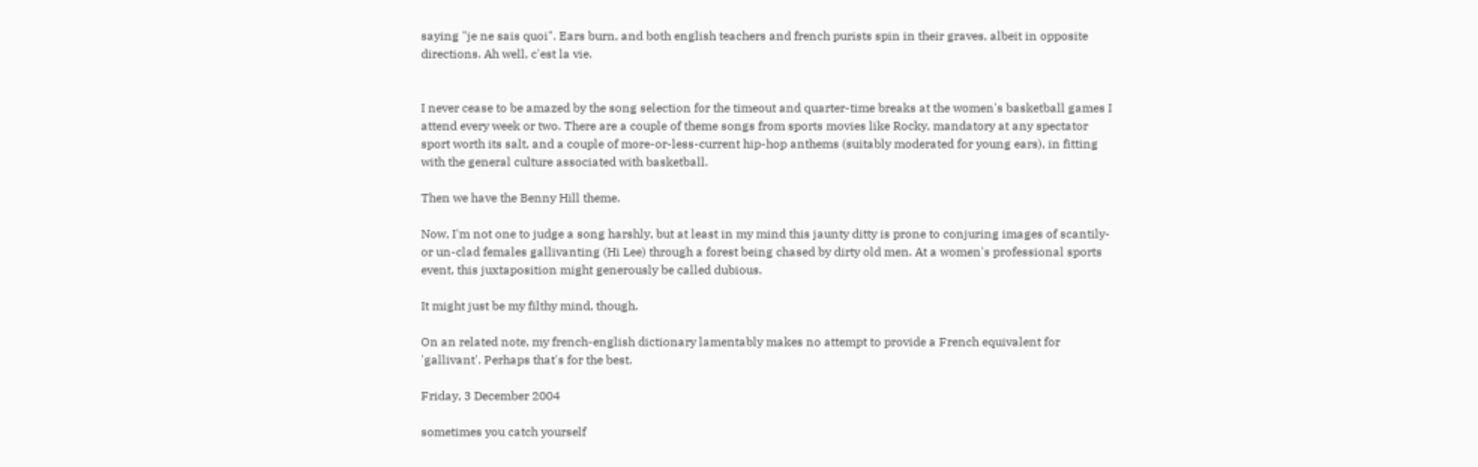saying "je ne sais quoi". Ears burn, and both english teachers and french purists spin in their graves, albeit in opposite directions. Ah well, c'est la vie.


I never cease to be amazed by the song selection for the timeout and quarter-time breaks at the women's basketball games I attend every week or two. There are a couple of theme songs from sports movies like Rocky, mandatory at any spectator sport worth its salt, and a couple of more-or-less-current hip-hop anthems (suitably moderated for young ears), in fitting with the general culture associated with basketball.

Then we have the Benny Hill theme.

Now, I'm not one to judge a song harshly, but at least in my mind this jaunty ditty is prone to conjuring images of scantily- or un-clad females gallivanting (Hi Lee) through a forest being chased by dirty old men. At a women's professional sports event, this juxtaposition might generously be called dubious.

It might just be my filthy mind, though.

On an related note, my french-english dictionary lamentably makes no attempt to provide a French equivalent for 'gallivant'. Perhaps that's for the best.

Friday, 3 December 2004

sometimes you catch yourself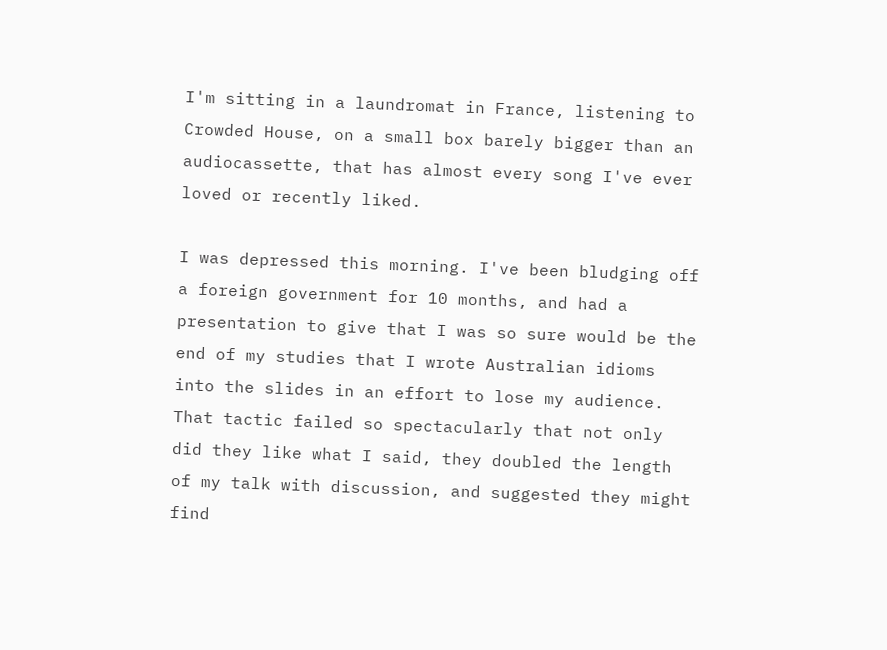I'm sitting in a laundromat in France, listening to Crowded House, on a small box barely bigger than an audiocassette, that has almost every song I've ever loved or recently liked.

I was depressed this morning. I've been bludging off a foreign government for 10 months, and had a presentation to give that I was so sure would be the end of my studies that I wrote Australian idioms into the slides in an effort to lose my audience. That tactic failed so spectacularly that not only did they like what I said, they doubled the length of my talk with discussion, and suggested they might find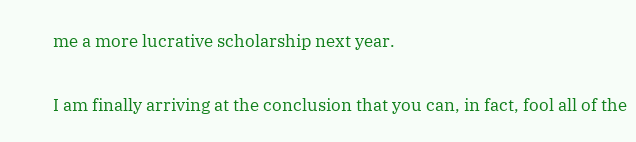me a more lucrative scholarship next year.

I am finally arriving at the conclusion that you can, in fact, fool all of the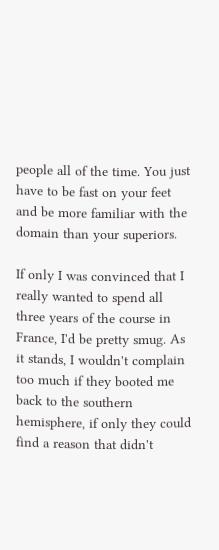people all of the time. You just have to be fast on your feet and be more familiar with the domain than your superiors.

If only I was convinced that I really wanted to spend all three years of the course in France, I'd be pretty smug. As it stands, I wouldn't complain too much if they booted me back to the southern hemisphere, if only they could find a reason that didn't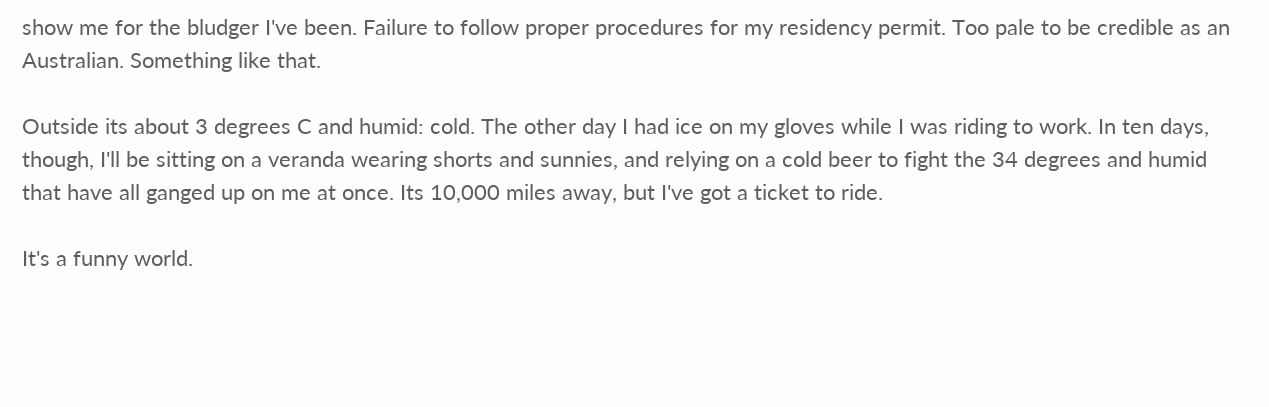show me for the bludger I've been. Failure to follow proper procedures for my residency permit. Too pale to be credible as an Australian. Something like that.

Outside its about 3 degrees C and humid: cold. The other day I had ice on my gloves while I was riding to work. In ten days, though, I'll be sitting on a veranda wearing shorts and sunnies, and relying on a cold beer to fight the 34 degrees and humid that have all ganged up on me at once. Its 10,000 miles away, but I've got a ticket to ride.

It's a funny world.